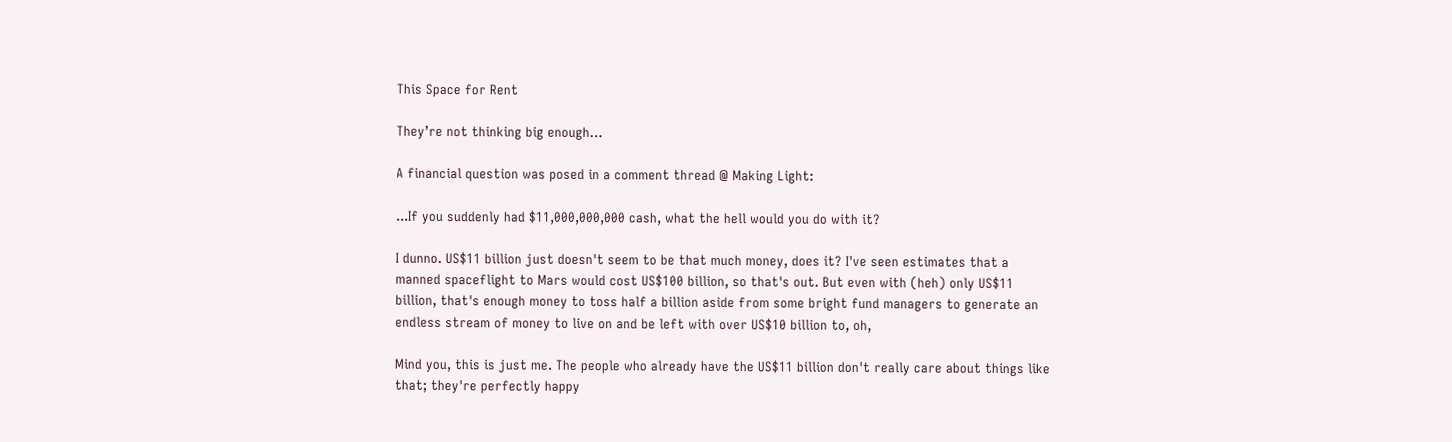This Space for Rent

They’re not thinking big enough…

A financial question was posed in a comment thread @ Making Light:

...If you suddenly had $11,000,000,000 cash, what the hell would you do with it?

I dunno. US$11 billion just doesn't seem to be that much money, does it? I've seen estimates that a manned spaceflight to Mars would cost US$100 billion, so that's out. But even with (heh) only US$11 billion, that's enough money to toss half a billion aside from some bright fund managers to generate an endless stream of money to live on and be left with over US$10 billion to, oh,

Mind you, this is just me. The people who already have the US$11 billion don't really care about things like that; they're perfectly happy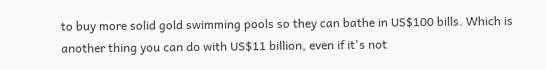to buy more solid gold swimming pools so they can bathe in US$100 bills. Which is another thing you can do with US$11 billion, even if it's not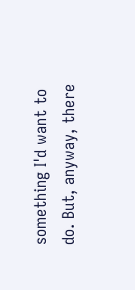something I'd want to do. But, anyway, there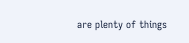are plenty of things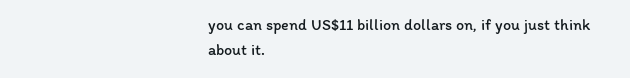you can spend US$11 billion dollars on, if you just think about it.